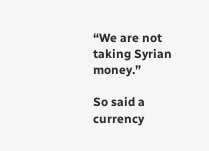“We are not taking Syrian money.”

So said a currency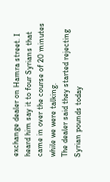exchange dealer on Hamra street. I heard him say it to four Syrians that came in over the course of 20 minutes while we were talking.
The dealer said they started rejecting Syrian pounds today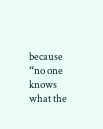because “no one knows what the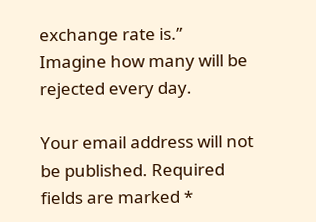exchange rate is.”
Imagine how many will be rejected every day.

Your email address will not be published. Required fields are marked *